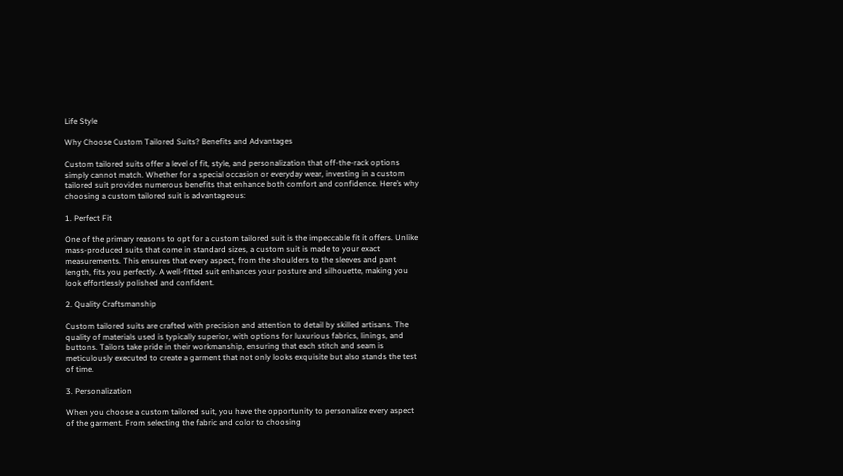Life Style

Why Choose Custom Tailored Suits? Benefits and Advantages

Custom tailored suits offer a level of fit, style, and personalization that off-the-rack options simply cannot match. Whether for a special occasion or everyday wear, investing in a custom tailored suit provides numerous benefits that enhance both comfort and confidence. Here’s why choosing a custom tailored suit is advantageous:

1. Perfect Fit

One of the primary reasons to opt for a custom tailored suit is the impeccable fit it offers. Unlike mass-produced suits that come in standard sizes, a custom suit is made to your exact measurements. This ensures that every aspect, from the shoulders to the sleeves and pant length, fits you perfectly. A well-fitted suit enhances your posture and silhouette, making you look effortlessly polished and confident.

2. Quality Craftsmanship

Custom tailored suits are crafted with precision and attention to detail by skilled artisans. The quality of materials used is typically superior, with options for luxurious fabrics, linings, and buttons. Tailors take pride in their workmanship, ensuring that each stitch and seam is meticulously executed to create a garment that not only looks exquisite but also stands the test of time.

3. Personalization

When you choose a custom tailored suit, you have the opportunity to personalize every aspect of the garment. From selecting the fabric and color to choosing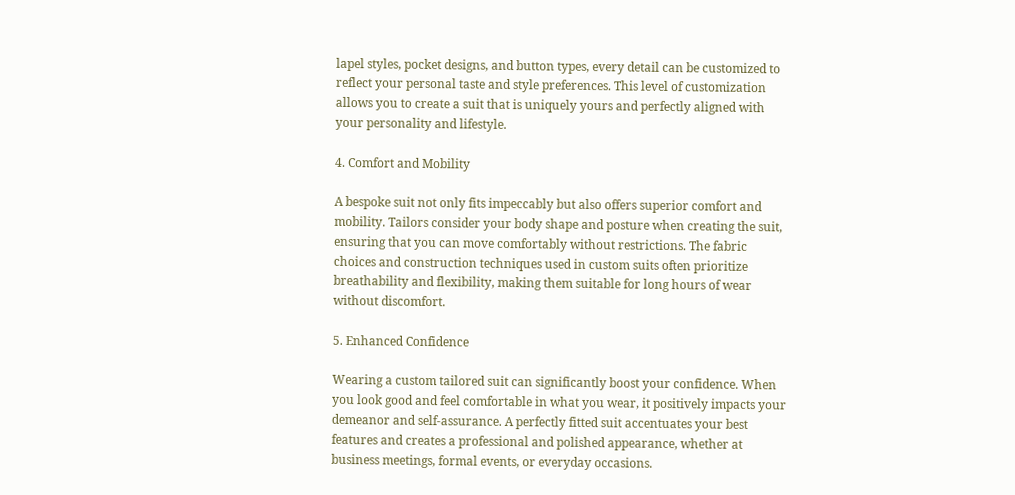lapel styles, pocket designs, and button types, every detail can be customized to reflect your personal taste and style preferences. This level of customization allows you to create a suit that is uniquely yours and perfectly aligned with your personality and lifestyle.

4. Comfort and Mobility

A bespoke suit not only fits impeccably but also offers superior comfort and mobility. Tailors consider your body shape and posture when creating the suit, ensuring that you can move comfortably without restrictions. The fabric choices and construction techniques used in custom suits often prioritize breathability and flexibility, making them suitable for long hours of wear without discomfort.

5. Enhanced Confidence

Wearing a custom tailored suit can significantly boost your confidence. When you look good and feel comfortable in what you wear, it positively impacts your demeanor and self-assurance. A perfectly fitted suit accentuates your best features and creates a professional and polished appearance, whether at business meetings, formal events, or everyday occasions.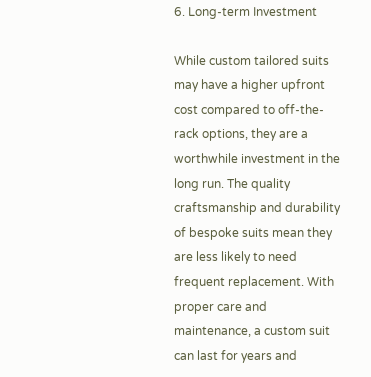6. Long-term Investment

While custom tailored suits may have a higher upfront cost compared to off-the-rack options, they are a worthwhile investment in the long run. The quality craftsmanship and durability of bespoke suits mean they are less likely to need frequent replacement. With proper care and maintenance, a custom suit can last for years and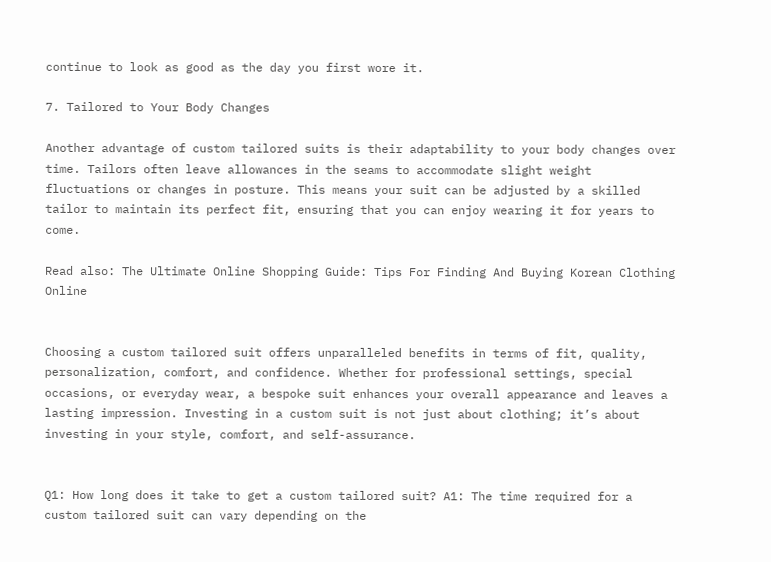continue to look as good as the day you first wore it.

7. Tailored to Your Body Changes

Another advantage of custom tailored suits is their adaptability to your body changes over time. Tailors often leave allowances in the seams to accommodate slight weight fluctuations or changes in posture. This means your suit can be adjusted by a skilled tailor to maintain its perfect fit, ensuring that you can enjoy wearing it for years to come.

Read also: The Ultimate Online Shopping Guide: Tips For Finding And Buying Korean Clothing Online


Choosing a custom tailored suit offers unparalleled benefits in terms of fit, quality, personalization, comfort, and confidence. Whether for professional settings, special occasions, or everyday wear, a bespoke suit enhances your overall appearance and leaves a lasting impression. Investing in a custom suit is not just about clothing; it’s about investing in your style, comfort, and self-assurance.


Q1: How long does it take to get a custom tailored suit? A1: The time required for a custom tailored suit can vary depending on the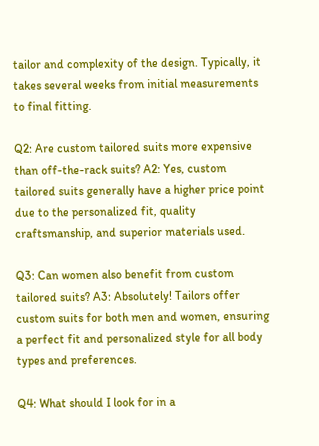tailor and complexity of the design. Typically, it takes several weeks from initial measurements to final fitting.

Q2: Are custom tailored suits more expensive than off-the-rack suits? A2: Yes, custom tailored suits generally have a higher price point due to the personalized fit, quality craftsmanship, and superior materials used.

Q3: Can women also benefit from custom tailored suits? A3: Absolutely! Tailors offer custom suits for both men and women, ensuring a perfect fit and personalized style for all body types and preferences.

Q4: What should I look for in a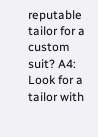reputable tailor for a custom suit? A4: Look for a tailor with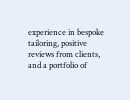experience in bespoke tailoring, positive reviews from clients, and a portfolio of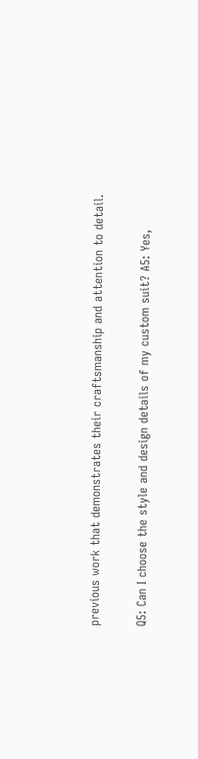previous work that demonstrates their craftsmanship and attention to detail.

Q5: Can I choose the style and design details of my custom suit? A5: Yes,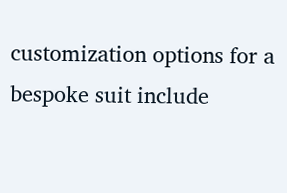customization options for a bespoke suit include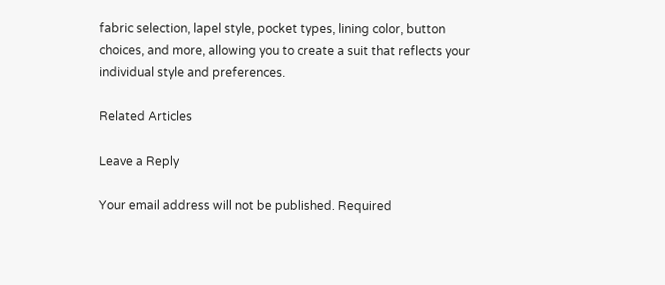fabric selection, lapel style, pocket types, lining color, button choices, and more, allowing you to create a suit that reflects your individual style and preferences.

Related Articles

Leave a Reply

Your email address will not be published. Required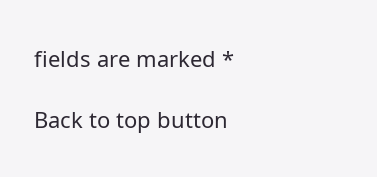fields are marked *

Back to top button